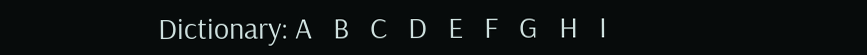Dictionary: A   B   C   D   E   F   G   H   I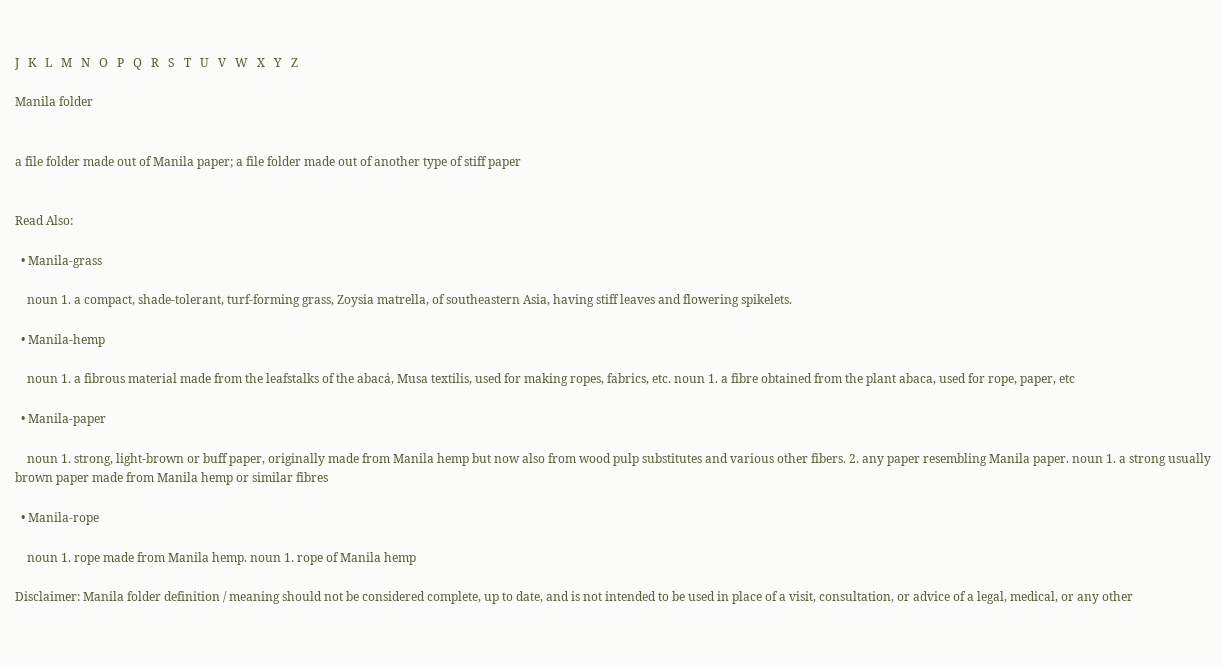J   K   L   M   N   O   P   Q   R   S   T   U   V   W   X   Y   Z

Manila folder


a file folder made out of Manila paper; a file folder made out of another type of stiff paper


Read Also:

  • Manila-grass

    noun 1. a compact, shade-tolerant, turf-forming grass, Zoysia matrella, of southeastern Asia, having stiff leaves and flowering spikelets.

  • Manila-hemp

    noun 1. a fibrous material made from the leafstalks of the abacá, Musa textilis, used for making ropes, fabrics, etc. noun 1. a fibre obtained from the plant abaca, used for rope, paper, etc

  • Manila-paper

    noun 1. strong, light-brown or buff paper, originally made from Manila hemp but now also from wood pulp substitutes and various other fibers. 2. any paper resembling Manila paper. noun 1. a strong usually brown paper made from Manila hemp or similar fibres

  • Manila-rope

    noun 1. rope made from Manila hemp. noun 1. rope of Manila hemp

Disclaimer: Manila folder definition / meaning should not be considered complete, up to date, and is not intended to be used in place of a visit, consultation, or advice of a legal, medical, or any other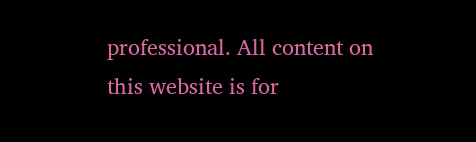professional. All content on this website is for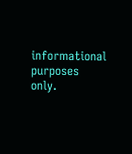informational purposes only.